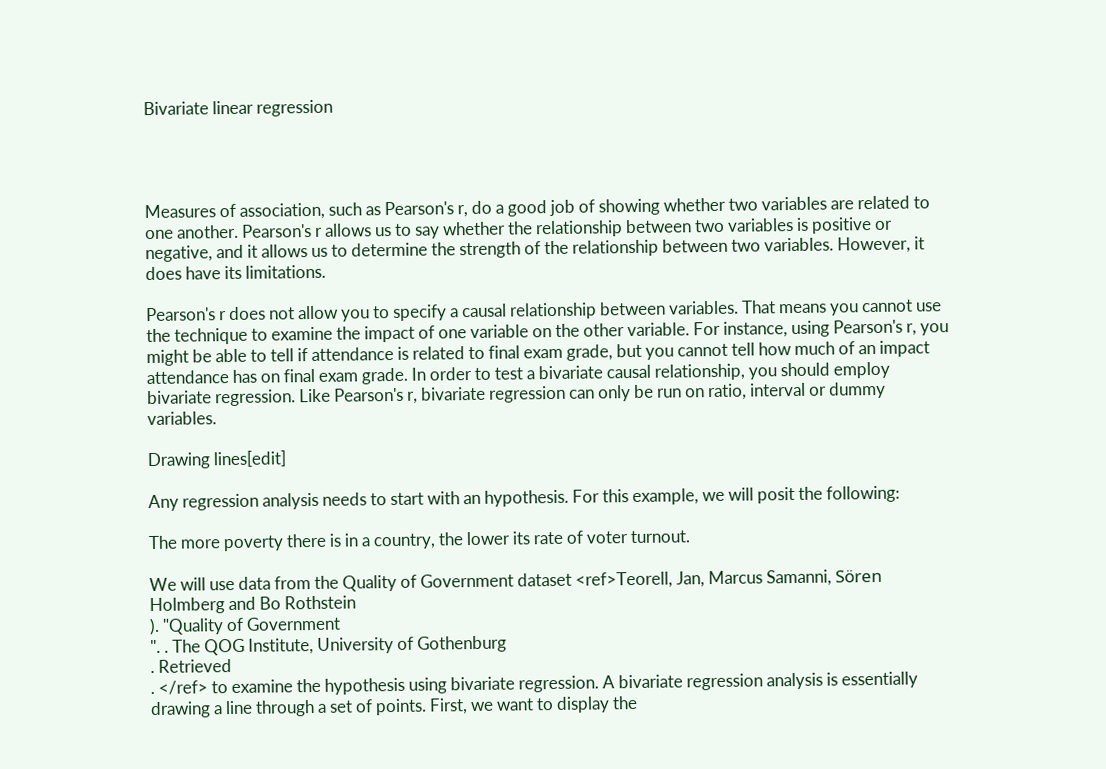Bivariate linear regression




Measures of association, such as Pearson's r, do a good job of showing whether two variables are related to one another. Pearson's r allows us to say whether the relationship between two variables is positive or negative, and it allows us to determine the strength of the relationship between two variables. However, it does have its limitations.

Pearson's r does not allow you to specify a causal relationship between variables. That means you cannot use the technique to examine the impact of one variable on the other variable. For instance, using Pearson's r, you might be able to tell if attendance is related to final exam grade, but you cannot tell how much of an impact attendance has on final exam grade. In order to test a bivariate causal relationship, you should employ bivariate regression. Like Pearson's r, bivariate regression can only be run on ratio, interval or dummy variables.

Drawing lines[edit]

Any regression analysis needs to start with an hypothesis. For this example, we will posit the following:

The more poverty there is in a country, the lower its rate of voter turnout.

We will use data from the Quality of Government dataset <ref>Teorell, Jan, Marcus Samanni, Sören Holmberg and Bo Rothstein
). "Quality of Government
". . The QOG Institute, University of Gothenburg
. Retrieved
. </ref> to examine the hypothesis using bivariate regression. A bivariate regression analysis is essentially drawing a line through a set of points. First, we want to display the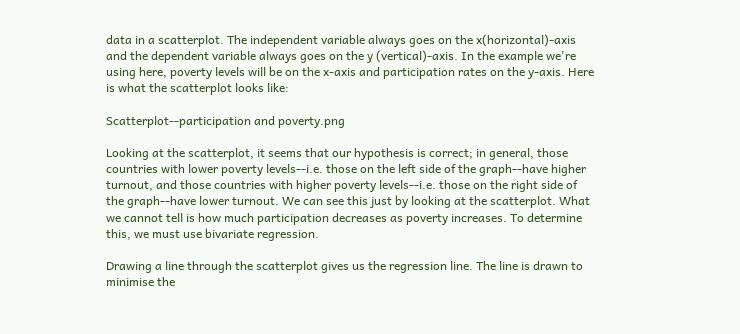data in a scatterplot. The independent variable always goes on the x(horizontal)-axis and the dependent variable always goes on the y (vertical)-axis. In the example we're using here, poverty levels will be on the x-axis and participation rates on the y-axis. Here is what the scatterplot looks like:

Scatterplot--participation and poverty.png

Looking at the scatterplot, it seems that our hypothesis is correct; in general, those countries with lower poverty levels--i.e. those on the left side of the graph--have higher turnout, and those countries with higher poverty levels--i.e. those on the right side of the graph--have lower turnout. We can see this just by looking at the scatterplot. What we cannot tell is how much participation decreases as poverty increases. To determine this, we must use bivariate regression.

Drawing a line through the scatterplot gives us the regression line. The line is drawn to minimise the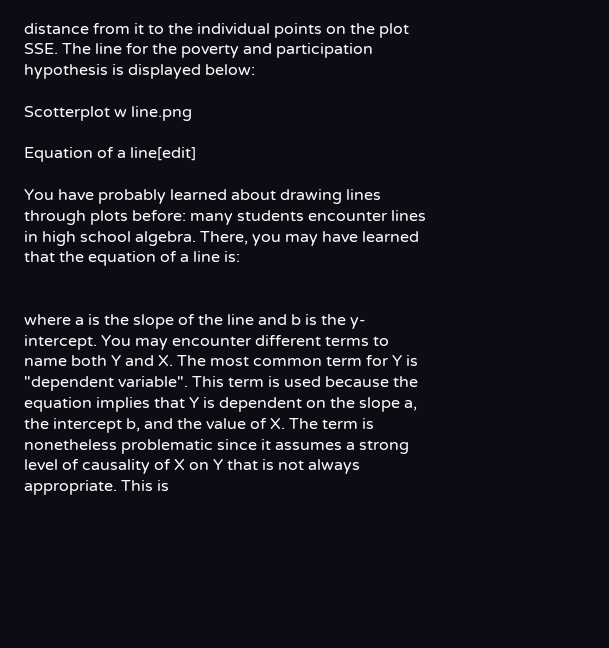distance from it to the individual points on the plot SSE. The line for the poverty and participation hypothesis is displayed below:

Scotterplot w line.png

Equation of a line[edit]

You have probably learned about drawing lines through plots before: many students encounter lines in high school algebra. There, you may have learned that the equation of a line is:


where a is the slope of the line and b is the y-intercept. You may encounter different terms to name both Y and X. The most common term for Y is "dependent variable". This term is used because the equation implies that Y is dependent on the slope a, the intercept b, and the value of X. The term is nonetheless problematic since it assumes a strong level of causality of X on Y that is not always appropriate. This is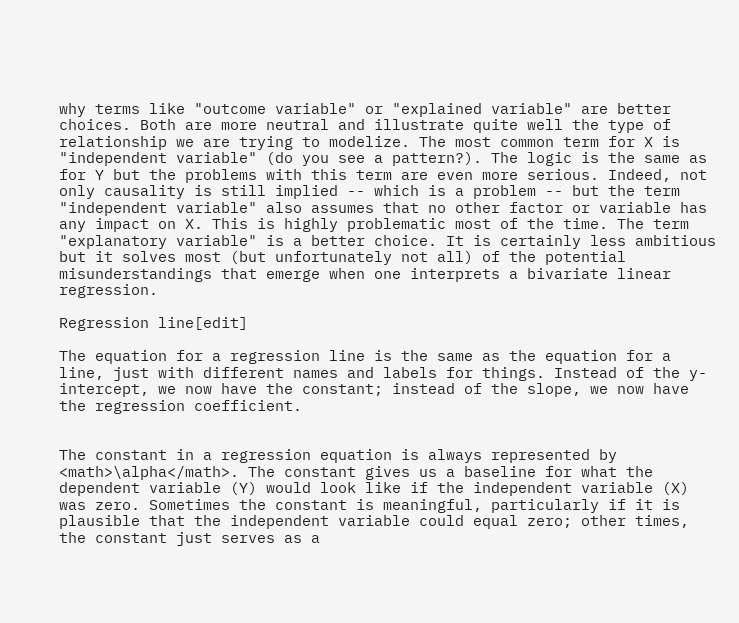why terms like "outcome variable" or "explained variable" are better choices. Both are more neutral and illustrate quite well the type of relationship we are trying to modelize. The most common term for X is "independent variable" (do you see a pattern?). The logic is the same as for Y but the problems with this term are even more serious. Indeed, not only causality is still implied -- which is a problem -- but the term "independent variable" also assumes that no other factor or variable has any impact on X. This is highly problematic most of the time. The term "explanatory variable" is a better choice. It is certainly less ambitious but it solves most (but unfortunately not all) of the potential misunderstandings that emerge when one interprets a bivariate linear regression.

Regression line[edit]

The equation for a regression line is the same as the equation for a line, just with different names and labels for things. Instead of the y-intercept, we now have the constant; instead of the slope, we now have the regression coefficient.


The constant in a regression equation is always represented by <math>\alpha</math>. The constant gives us a baseline for what the dependent variable (Y) would look like if the independent variable (X) was zero. Sometimes the constant is meaningful, particularly if it is plausible that the independent variable could equal zero; other times, the constant just serves as a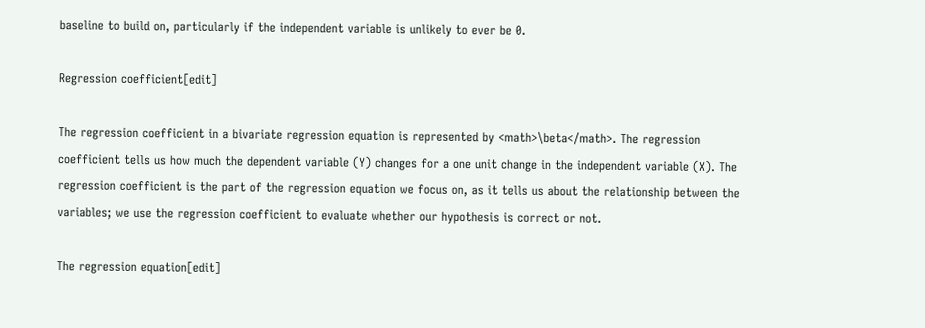baseline to build on, particularly if the independent variable is unlikely to ever be 0.

Regression coefficient[edit]

The regression coefficient in a bivariate regression equation is represented by <math>\beta</math>. The regression coefficient tells us how much the dependent variable (Y) changes for a one unit change in the independent variable (X). The regression coefficient is the part of the regression equation we focus on, as it tells us about the relationship between the variables; we use the regression coefficient to evaluate whether our hypothesis is correct or not.

The regression equation[edit]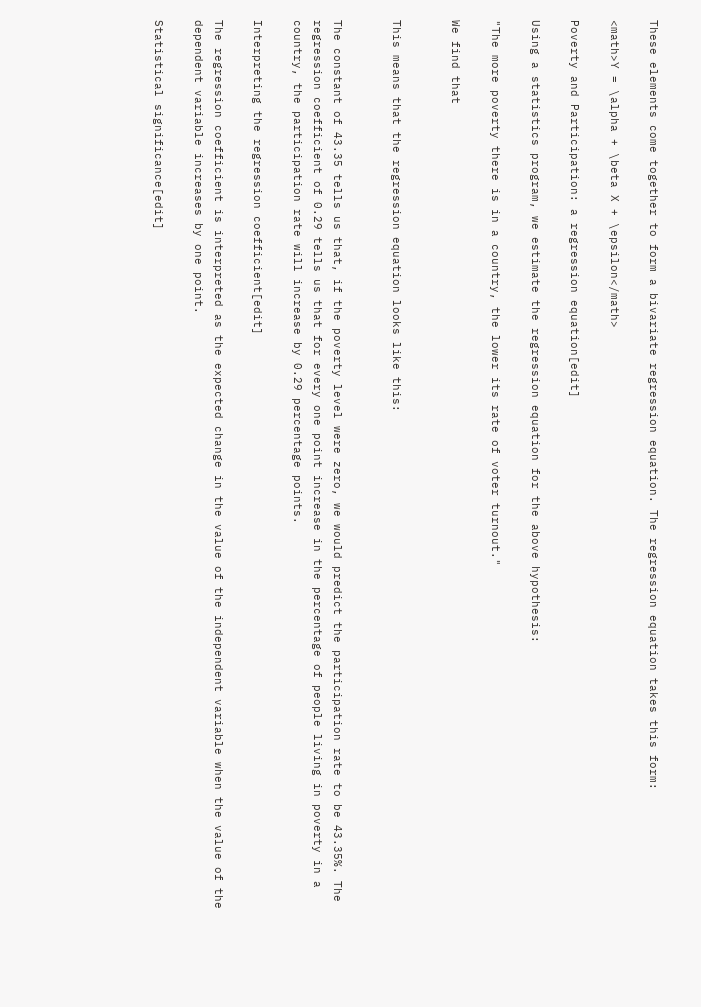These elements come together to form a bivariate regression equation. The regression equation takes this form:

<math>Y = \alpha + \beta X + \epsilon</math>

Poverty and Participation: a regression equation[edit]

Using a statistics program, we estimate the regression equation for the above hypothesis:

"The more poverty there is in a country, the lower its rate of voter turnout."

We find that


This means that the regression equation looks like this:


The constant of 43.35 tells us that, if the poverty level were zero, we would predict the participation rate to be 43.35%. The regression coefficient of 0.29 tells us that for every one point increase in the percentage of people living in poverty in a country, the participation rate will increase by 0.29 percentage points.

Interpreting the regression coefficient[edit]

The regression coefficient is interpreted as the expected change in the value of the independent variable when the value of the dependent variable increases by one point.

Statistical significance[edit]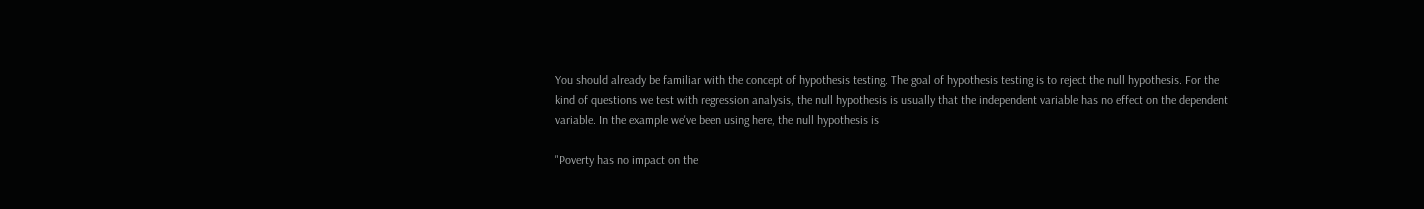You should already be familiar with the concept of hypothesis testing. The goal of hypothesis testing is to reject the null hypothesis. For the kind of questions we test with regression analysis, the null hypothesis is usually that the independent variable has no effect on the dependent variable. In the example we've been using here, the null hypothesis is

"Poverty has no impact on the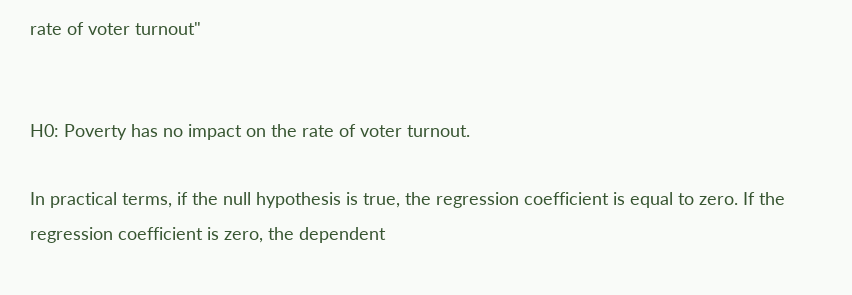rate of voter turnout"


H0: Poverty has no impact on the rate of voter turnout.

In practical terms, if the null hypothesis is true, the regression coefficient is equal to zero. If the regression coefficient is zero, the dependent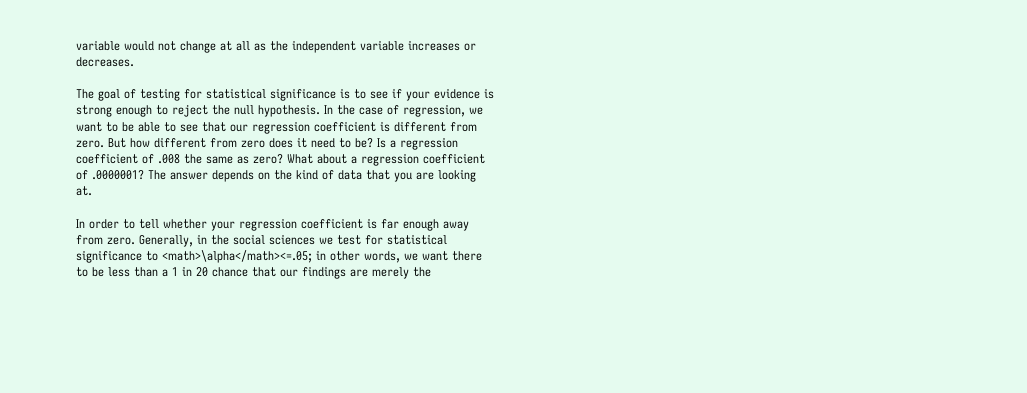variable would not change at all as the independent variable increases or decreases.

The goal of testing for statistical significance is to see if your evidence is strong enough to reject the null hypothesis. In the case of regression, we want to be able to see that our regression coefficient is different from zero. But how different from zero does it need to be? Is a regression coefficient of .008 the same as zero? What about a regression coefficient of .0000001? The answer depends on the kind of data that you are looking at.

In order to tell whether your regression coefficient is far enough away from zero. Generally, in the social sciences we test for statistical significance to <math>\alpha</math><=.05; in other words, we want there to be less than a 1 in 20 chance that our findings are merely the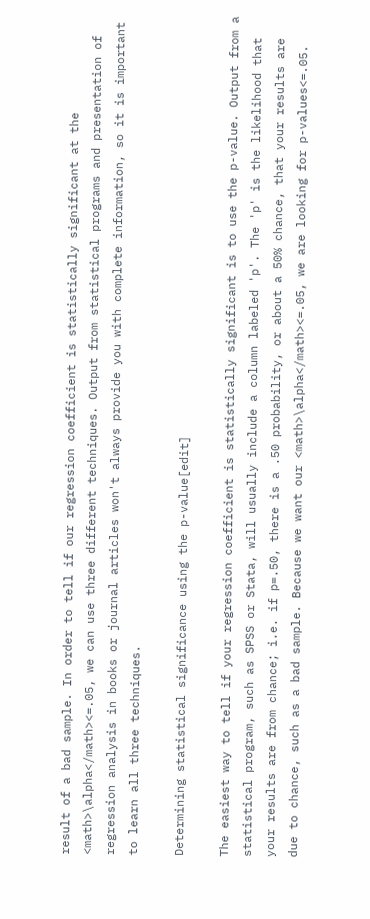result of a bad sample. In order to tell if our regression coefficient is statistically significant at the <math>\alpha</math><=.05, we can use three different techniques. Output from statistical programs and presentation of regression analysis in books or journal articles won't always provide you with complete information, so it is important to learn all three techniques.

Determining statistical significance using the p-value[edit]

The easiest way to tell if your regression coefficient is statistically significant is to use the p-value. Output from a statistical program, such as SPSS or Stata, will usually include a column labeled 'p'. The 'p' is the likelihood that your results are from chance; i.e. if p=.50, there is a .50 probability, or about a 50% chance, that your results are due to chance, such as a bad sample. Because we want our <math>\alpha</math><=.05, we are looking for p-values<=.05.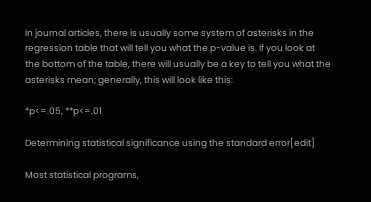In journal articles, there is usually some system of asterisks in the regression table that will tell you what the p-value is. If you look at the bottom of the table, there will usually be a key to tell you what the asterisks mean; generally, this will look like this:

*p<=.05, **p<=.01

Determining statistical significance using the standard error[edit]

Most statistical programs,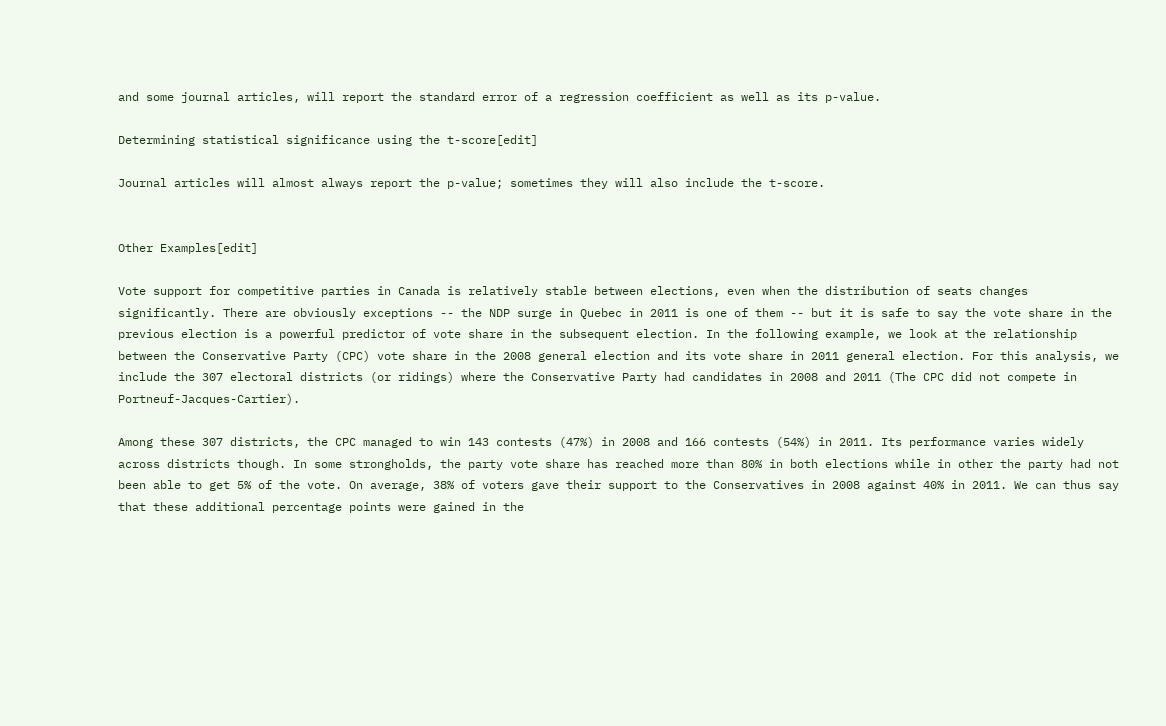and some journal articles, will report the standard error of a regression coefficient as well as its p-value.

Determining statistical significance using the t-score[edit]

Journal articles will almost always report the p-value; sometimes they will also include the t-score.


Other Examples[edit]

Vote support for competitive parties in Canada is relatively stable between elections, even when the distribution of seats changes significantly. There are obviously exceptions -- the NDP surge in Quebec in 2011 is one of them -- but it is safe to say the vote share in the previous election is a powerful predictor of vote share in the subsequent election. In the following example, we look at the relationship between the Conservative Party (CPC) vote share in the 2008 general election and its vote share in 2011 general election. For this analysis, we include the 307 electoral districts (or ridings) where the Conservative Party had candidates in 2008 and 2011 (The CPC did not compete in Portneuf-Jacques-Cartier).

Among these 307 districts, the CPC managed to win 143 contests (47%) in 2008 and 166 contests (54%) in 2011. Its performance varies widely across districts though. In some strongholds, the party vote share has reached more than 80% in both elections while in other the party had not been able to get 5% of the vote. On average, 38% of voters gave their support to the Conservatives in 2008 against 40% in 2011. We can thus say that these additional percentage points were gained in the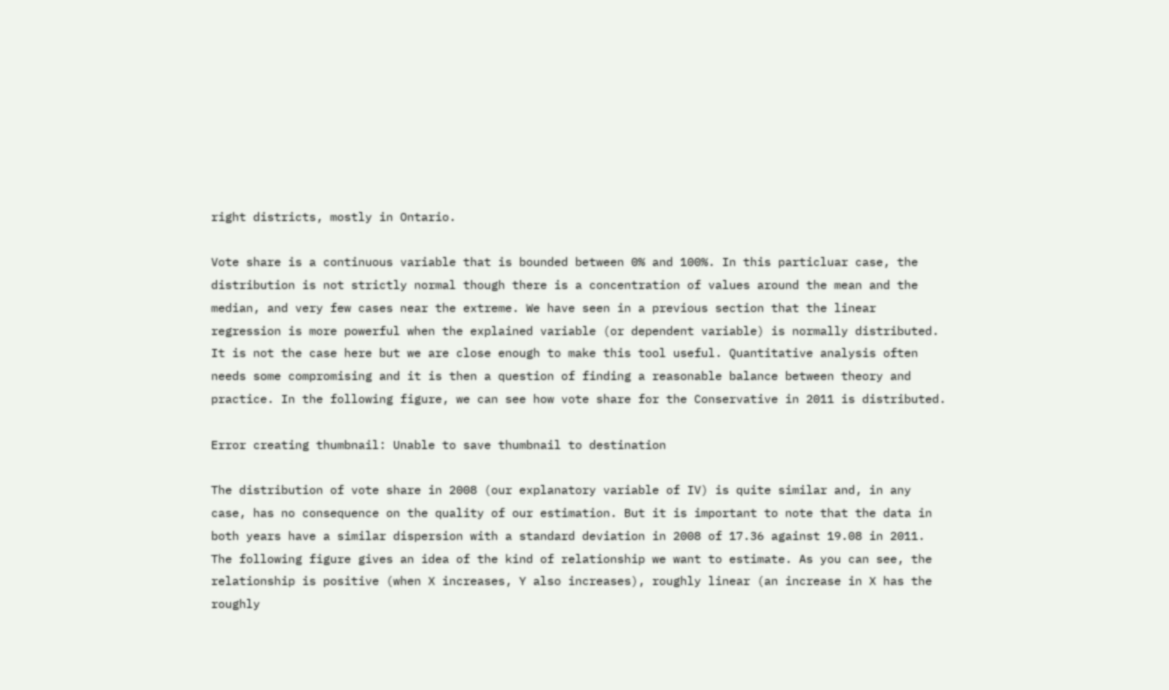right districts, mostly in Ontario.

Vote share is a continuous variable that is bounded between 0% and 100%. In this particluar case, the distribution is not strictly normal though there is a concentration of values around the mean and the median, and very few cases near the extreme. We have seen in a previous section that the linear regression is more powerful when the explained variable (or dependent variable) is normally distributed. It is not the case here but we are close enough to make this tool useful. Quantitative analysis often needs some compromising and it is then a question of finding a reasonable balance between theory and practice. In the following figure, we can see how vote share for the Conservative in 2011 is distributed.

Error creating thumbnail: Unable to save thumbnail to destination

The distribution of vote share in 2008 (our explanatory variable of IV) is quite similar and, in any case, has no consequence on the quality of our estimation. But it is important to note that the data in both years have a similar dispersion with a standard deviation in 2008 of 17.36 against 19.08 in 2011. The following figure gives an idea of the kind of relationship we want to estimate. As you can see, the relationship is positive (when X increases, Y also increases), roughly linear (an increase in X has the roughly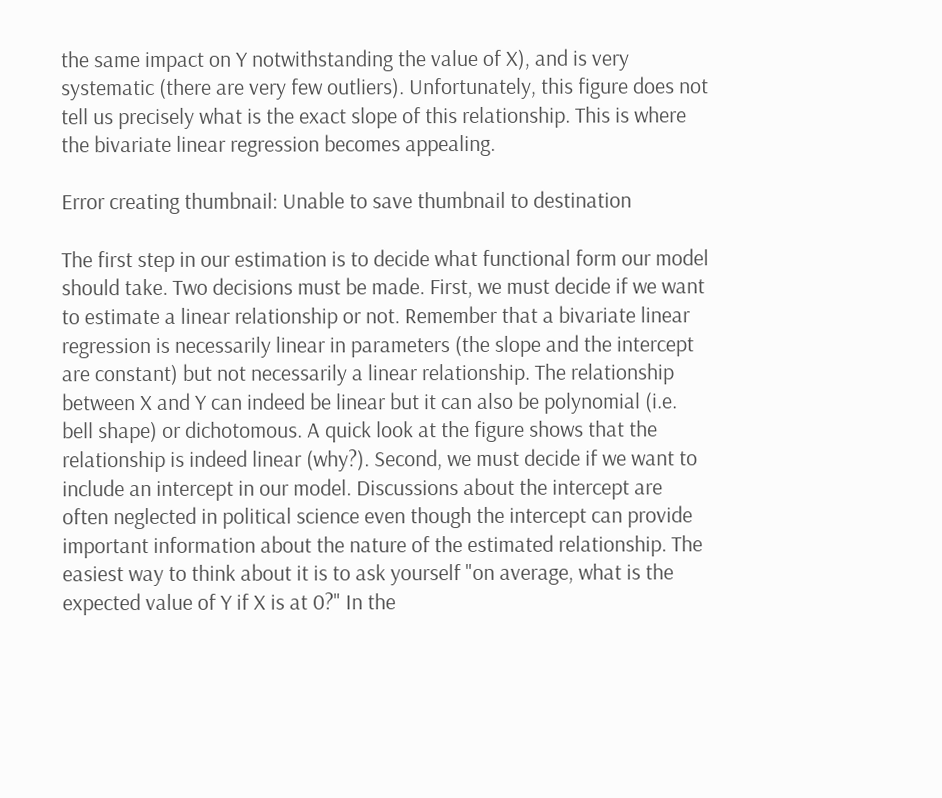the same impact on Y notwithstanding the value of X), and is very systematic (there are very few outliers). Unfortunately, this figure does not tell us precisely what is the exact slope of this relationship. This is where the bivariate linear regression becomes appealing.

Error creating thumbnail: Unable to save thumbnail to destination

The first step in our estimation is to decide what functional form our model should take. Two decisions must be made. First, we must decide if we want to estimate a linear relationship or not. Remember that a bivariate linear regression is necessarily linear in parameters (the slope and the intercept are constant) but not necessarily a linear relationship. The relationship between X and Y can indeed be linear but it can also be polynomial (i.e. bell shape) or dichotomous. A quick look at the figure shows that the relationship is indeed linear (why?). Second, we must decide if we want to include an intercept in our model. Discussions about the intercept are often neglected in political science even though the intercept can provide important information about the nature of the estimated relationship. The easiest way to think about it is to ask yourself "on average, what is the expected value of Y if X is at 0?" In the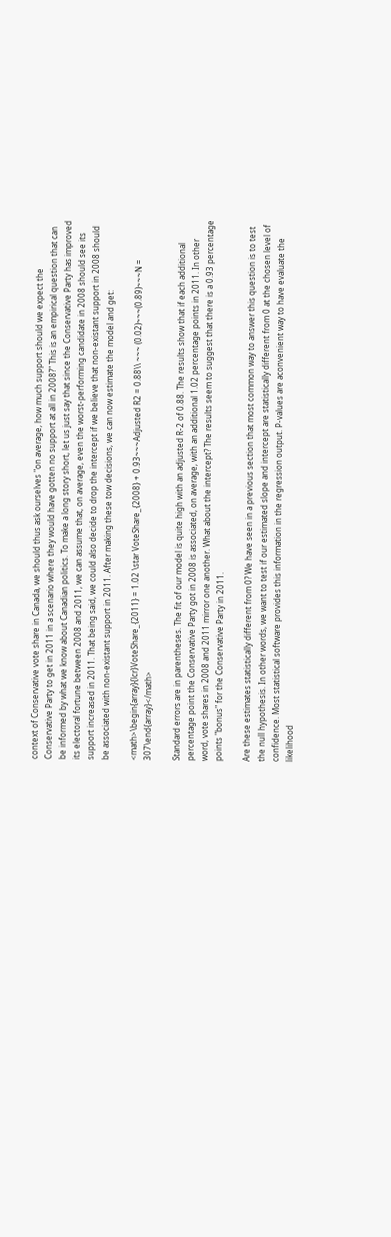context of Conservative vote share in Canada, we should thus ask ourselves "on average, how much support should we expect the Conservative Party to get in 2011 in a scenario where they would have gotten no support at all in 2008?" This is an empirical question that can be informed by what we know about Canadian politics. To make a long story short, let us just say that since the Conservative Party has improved its electoral fortune between 2008 and 2011, we can assume that, on average, even the worst-performing candidate in 2008 should see its support increased in 2011. That being said, we could also decide to drop the intercept if we believe that non-existant support in 2008 should be associated with non-existant support in 2011. After making these tow decisions, we can now estimate the model and get:

<math>\begin{array}{lcr}VoteShare_{2011} = 1.02 \star VoteShare_{2008} + 0.93~~~Adjusted R2 = 0.88\\ ~~~ (0.02)~~~(0.89)~~~N = 307\end{array}</math>

Standard errors are in parentheses. The fit of our model is quite high with an adjusted R-2 of 0.88. The results show that if each additional percentage point the Conservative Party got in 2008 is associated, on average, with an additional 1.02 percentage points in 2011. In other word, vote shares in 2008 and 2011 mirror one another. What about the intercept? The results seem to suggest that there is a 0.93 percentage points "bonus" for the Conservative Party in 2011.

Are these estimates statistically different from 0? We have seen in a previous section that most common way to answer this question is to test the null hypothesis. In other words, we want to test if our estimated slope and intercept are statistically different from 0 at the chosen level of confidence. Most statistical software provides this information in the regression output. P-values are aconvenient way to have evaluate the likelihood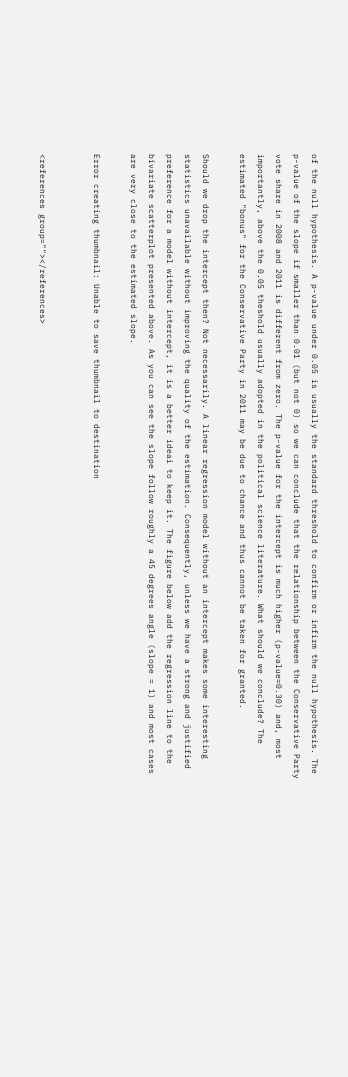of the null hypothesis. A p-value under 0.05 is usually the standard threshold to confirm or infirm the null hypothesis. The p-value of the slope if smaller than 0.01 (but not 0) so we can conclude that the relationship between the Conservative Party vote share in 2008 and 2011 is different from zero. The p-value for the intercept is much higher (p-value=0.30) and, most importantly, above the 0.05 theshold usually adopted in the political science literature. What should we conclude? The estimated "bonus" for the Conservative Party in 2011 may be due to chance and thus cannot be taken for granted.

Should we drop the intercept then? Not necessarily. A linear regression model without an intercept makes some interesting statistics unavailable without improving the quality of the estimation. Consequently, unless we have a strong and justified preference for a model without intercept, it is a better ideai to keep it. The figure below add the regression line to the bivariate scatterplot presented above. As you can see the slope follow roughly a 45 degrees angle (slope = 1) and most cases are very close to the estimated slope.

Error creating thumbnail: Unable to save thumbnail to destination


<references group=""></references>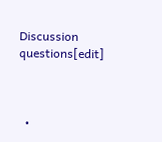Discussion questions[edit]



  •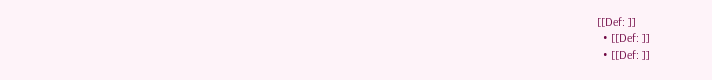[[Def: ]]
  • [[Def: ]]
  • [[Def: ]]